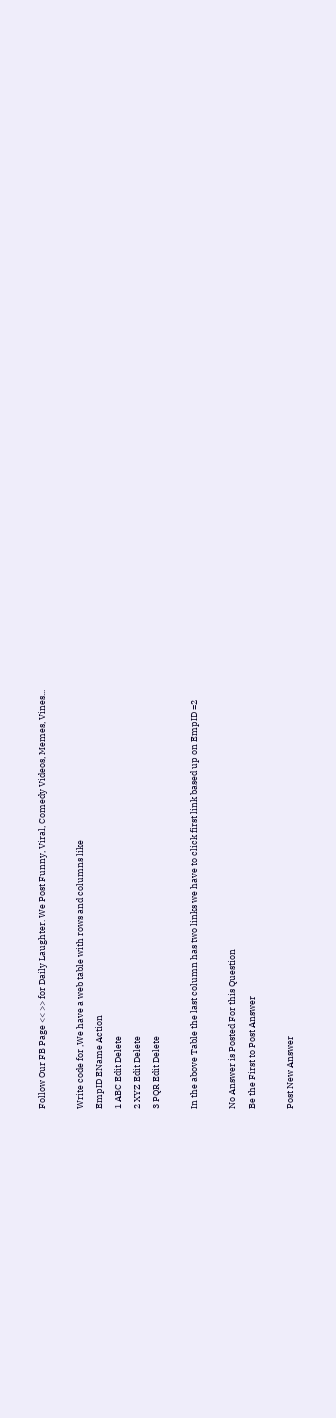Follow Our FB Page << >> for Daily Laughter. We Post Funny, Viral, Comedy Videos, Memes, Vines...

Write code for ,We have a web table with rows and columns like
EmpID EName Action
1 ABC Edit Delete
2 XYZ Edit Delete
3 PQR Edit Delete

In the above Table the last column has two links we have to click first link based up on EmpID =2

No Answer is Posted For this Question
Be the First to Post Answer

Post New Answer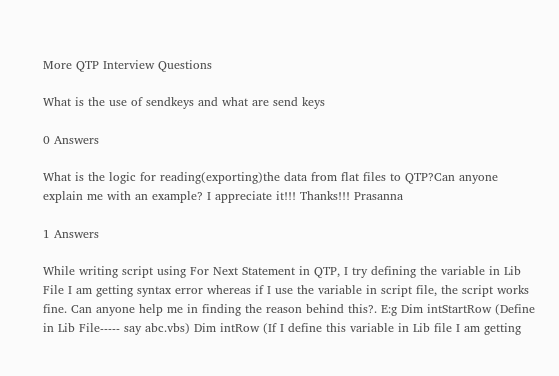More QTP Interview Questions

What is the use of sendkeys and what are send keys

0 Answers

What is the logic for reading(exporting)the data from flat files to QTP?Can anyone explain me with an example? I appreciate it!!! Thanks!!! Prasanna

1 Answers

While writing script using For Next Statement in QTP, I try defining the variable in Lib File I am getting syntax error whereas if I use the variable in script file, the script works fine. Can anyone help me in finding the reason behind this?. E:g Dim intStartRow (Define in Lib File----- say abc.vbs) Dim intRow (If I define this variable in Lib file I am getting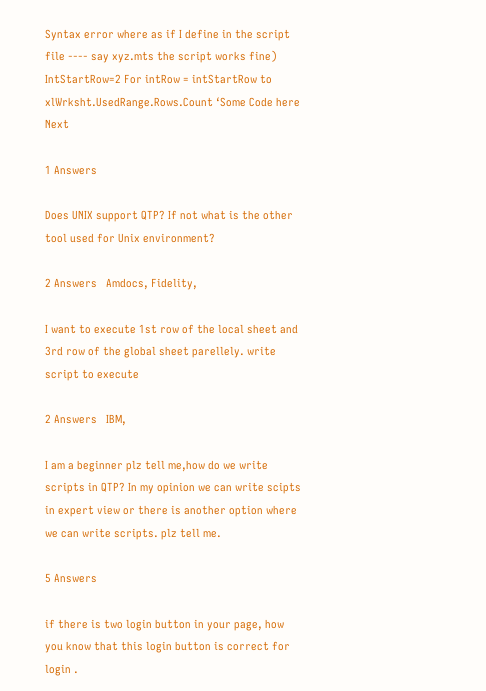Syntax error where as if I define in the script file ---- say xyz.mts the script works fine) IntStartRow=2 For intRow = intStartRow to xlWrksht.UsedRange.Rows.Count ‘Some Code here Next

1 Answers

Does UNIX support QTP? If not what is the other tool used for Unix environment?

2 Answers   Amdocs, Fidelity,

I want to execute 1st row of the local sheet and 3rd row of the global sheet parellely. write script to execute

2 Answers   IBM,

I am a beginner plz tell me,how do we write scripts in QTP? In my opinion we can write scipts in expert view or there is another option where we can write scripts. plz tell me.

5 Answers

if there is two login button in your page, how you know that this login button is correct for login .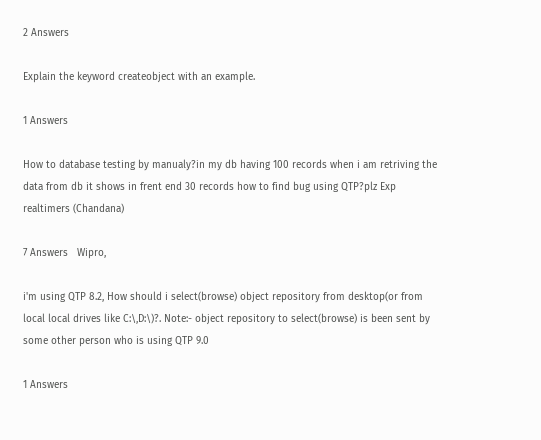2 Answers

Explain the keyword createobject with an example.

1 Answers

How to database testing by manualy?in my db having 100 records when i am retriving the data from db it shows in frent end 30 records how to find bug using QTP?plz Exp realtimers (Chandana)

7 Answers   Wipro,

i'm using QTP 8.2, How should i select(browse) object repository from desktop(or from local local drives like C:\,D:\)?. Note:- object repository to select(browse) is been sent by some other person who is using QTP 9.0

1 Answers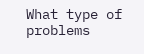What type of problems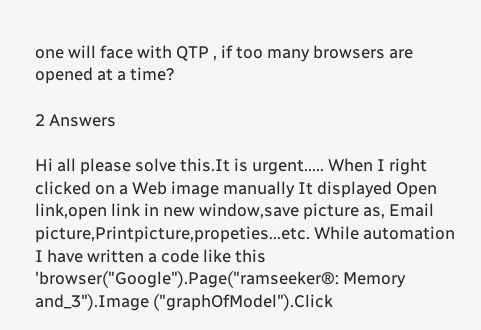one will face with QTP , if too many browsers are opened at a time?

2 Answers

Hi all please solve this.It is urgent..... When I right clicked on a Web image manually It displayed Open link,open link in new window,save picture as, Email picture,Printpicture,propeties...etc. While automation I have written a code like this 'browser("Google").Page("ramseeker®: Memory and_3").Image ("graphOfModel").Click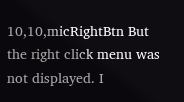10,10,micRightBtn But the right click menu was not displayed. I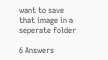want to save that image in a seperate folder

6 Answers